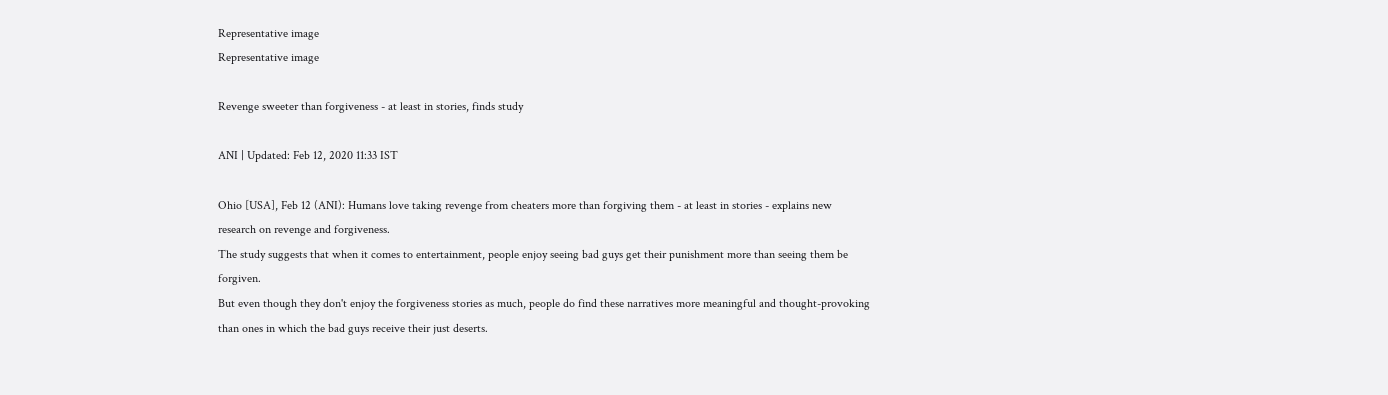Representative image
Representative image

Revenge sweeter than forgiveness - at least in stories, finds study

ANI | Updated: Feb 12, 2020 11:33 IST

Ohio [USA], Feb 12 (ANI): Humans love taking revenge from cheaters more than forgiving them - at least in stories - explains new research on revenge and forgiveness.
The study suggests that when it comes to entertainment, people enjoy seeing bad guys get their punishment more than seeing them be forgiven.
But even though they don't enjoy the forgiveness stories as much, people do find these narratives more meaningful and thought-provoking than ones in which the bad guys receive their just deserts.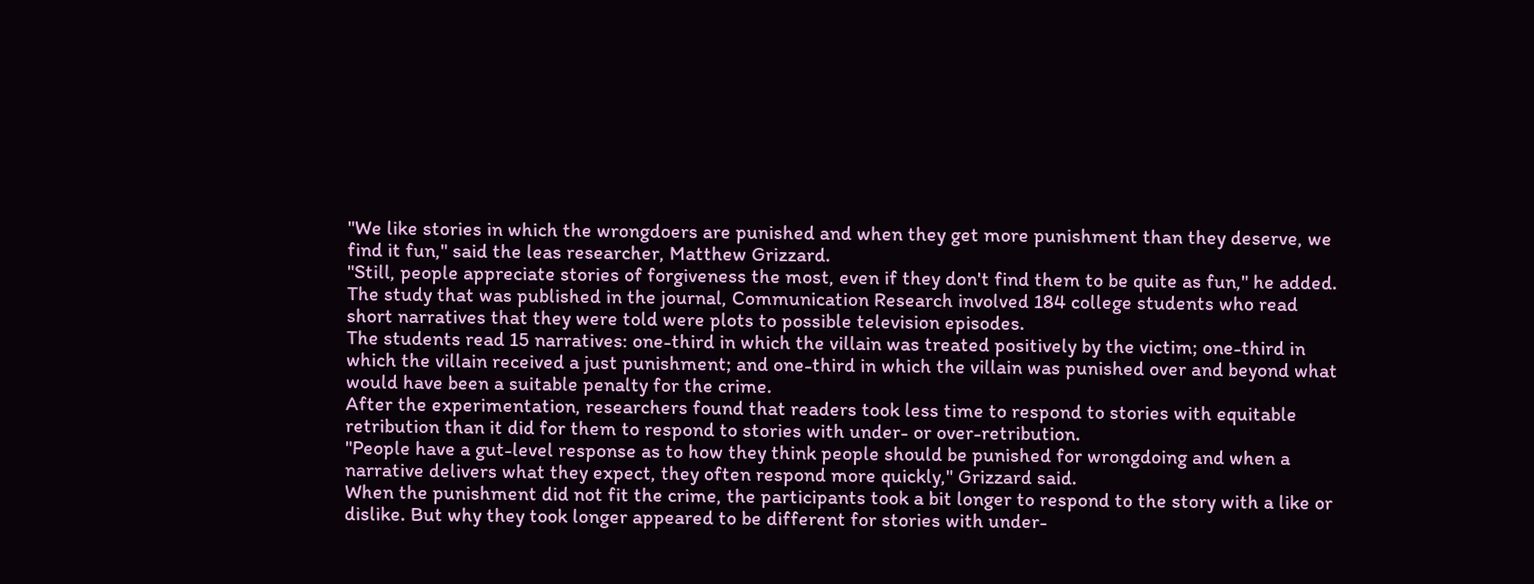"We like stories in which the wrongdoers are punished and when they get more punishment than they deserve, we find it fun," said the leas researcher, Matthew Grizzard.
"Still, people appreciate stories of forgiveness the most, even if they don't find them to be quite as fun," he added.
The study that was published in the journal, Communication Research involved 184 college students who read short narratives that they were told were plots to possible television episodes.
The students read 15 narratives: one-third in which the villain was treated positively by the victim; one-third in which the villain received a just punishment; and one-third in which the villain was punished over and beyond what would have been a suitable penalty for the crime.
After the experimentation, researchers found that readers took less time to respond to stories with equitable retribution than it did for them to respond to stories with under- or over-retribution.
"People have a gut-level response as to how they think people should be punished for wrongdoing and when a narrative delivers what they expect, they often respond more quickly," Grizzard said.
When the punishment did not fit the crime, the participants took a bit longer to respond to the story with a like or dislike. But why they took longer appeared to be different for stories with under-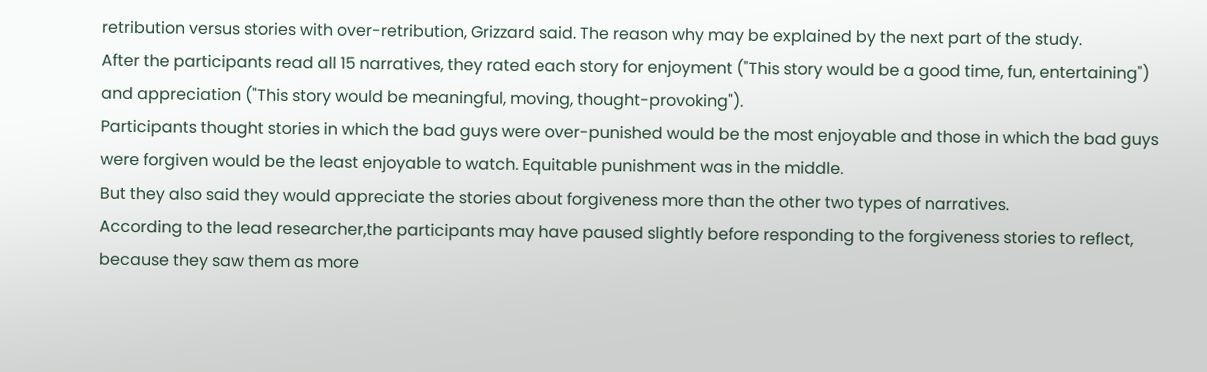retribution versus stories with over-retribution, Grizzard said. The reason why may be explained by the next part of the study.
After the participants read all 15 narratives, they rated each story for enjoyment ("This story would be a good time, fun, entertaining") and appreciation ("This story would be meaningful, moving, thought-provoking").
Participants thought stories in which the bad guys were over-punished would be the most enjoyable and those in which the bad guys were forgiven would be the least enjoyable to watch. Equitable punishment was in the middle.
But they also said they would appreciate the stories about forgiveness more than the other two types of narratives.
According to the lead researcher,the participants may have paused slightly before responding to the forgiveness stories to reflect, because they saw them as more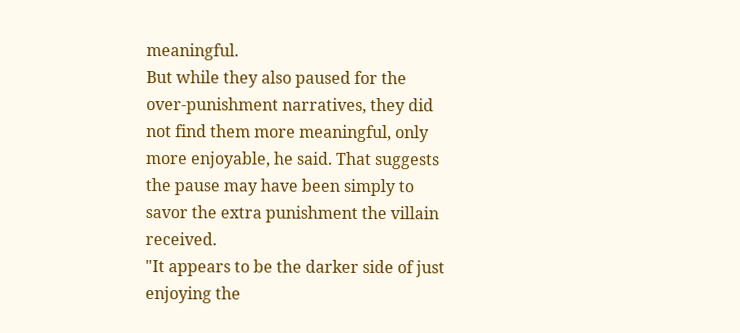meaningful.
But while they also paused for the over-punishment narratives, they did not find them more meaningful, only more enjoyable, he said. That suggests the pause may have been simply to savor the extra punishment the villain received.
"It appears to be the darker side of just enjoying the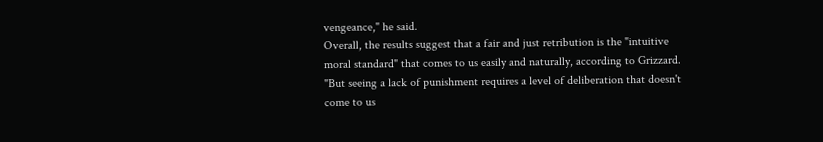vengeance," he said.
Overall, the results suggest that a fair and just retribution is the "intuitive moral standard" that comes to us easily and naturally, according to Grizzard.
"But seeing a lack of punishment requires a level of deliberation that doesn't come to us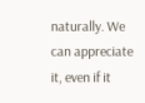naturally. We can appreciate it, even if it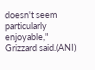doesn't seem particularly enjoyable," Grizzard said.(ANI)